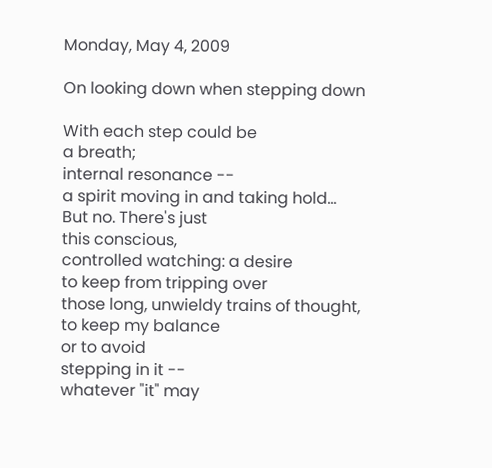Monday, May 4, 2009

On looking down when stepping down

With each step could be
a breath;
internal resonance --
a spirit moving in and taking hold...
But no. There's just
this conscious,
controlled watching: a desire
to keep from tripping over
those long, unwieldy trains of thought,
to keep my balance
or to avoid
stepping in it --
whatever "it" may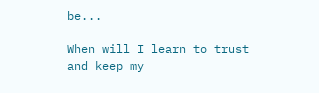be...

When will I learn to trust
and keep my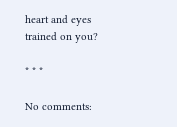heart and eyes
trained on you?

* * *

No comments: